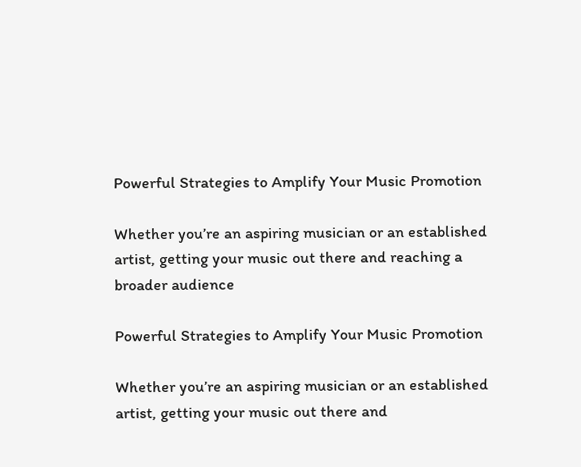Powerful Strategies to Amplify Your Music Promotion

Whether you’re an aspiring musician or an established artist, getting your music out there and reaching a broader audience

Powerful Strategies to Amplify Your Music Promotion

Whether you’re an aspiring musician or an established artist, getting your music out there and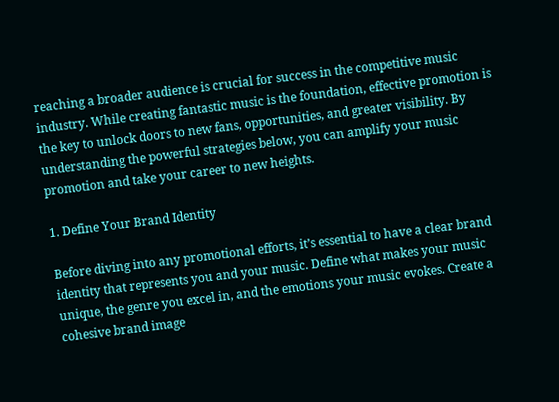reaching a broader audience is crucial for success in the competitive music industry. While creating fantastic music is the foundation, effective promotion is the key to unlock doors to new fans, opportunities, and greater visibility. By understanding the powerful strategies below, you can amplify your music promotion and take your career to new heights.

1. Define Your Brand Identity

Before diving into any promotional efforts, it’s essential to have a clear brand identity that represents you and your music. Define what makes your music unique, the genre you excel in, and the emotions your music evokes. Create a cohesive brand image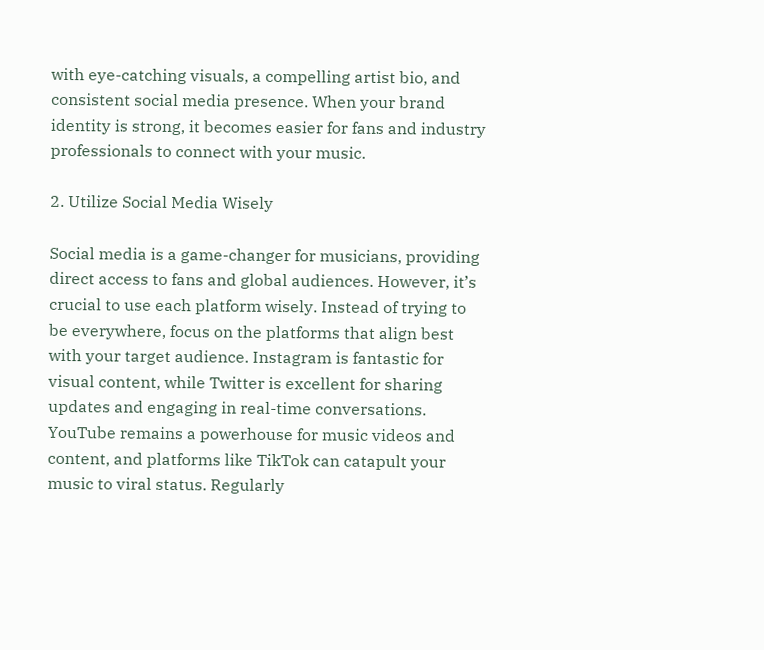with eye-catching visuals, a compelling artist bio, and consistent social media presence. When your brand identity is strong, it becomes easier for fans and industry professionals to connect with your music.

2. Utilize Social Media Wisely

Social media is a game-changer for musicians, providing direct access to fans and global audiences. However, it’s crucial to use each platform wisely. Instead of trying to be everywhere, focus on the platforms that align best with your target audience. Instagram is fantastic for visual content, while Twitter is excellent for sharing updates and engaging in real-time conversations. YouTube remains a powerhouse for music videos and content, and platforms like TikTok can catapult your music to viral status. Regularly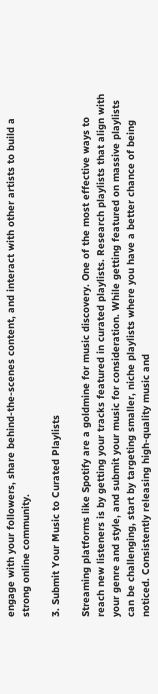engage with your followers, share behind-the-scenes content, and interact with other artists to build a strong online community.

3. Submit Your Music to Curated Playlists

Streaming platforms like Spotify are a goldmine for music discovery. One of the most effective ways to reach new listeners is by getting your tracks featured in curated playlists. Research playlists that align with your genre and style, and submit your music for consideration. While getting featured on massive playlists can be challenging, start by targeting smaller, niche playlists where you have a better chance of being noticed. Consistently releasing high-quality music and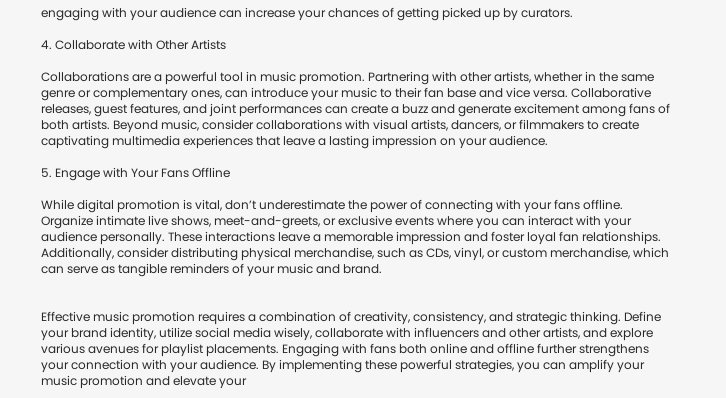engaging with your audience can increase your chances of getting picked up by curators.

4. Collaborate with Other Artists

Collaborations are a powerful tool in music promotion. Partnering with other artists, whether in the same genre or complementary ones, can introduce your music to their fan base and vice versa. Collaborative releases, guest features, and joint performances can create a buzz and generate excitement among fans of both artists. Beyond music, consider collaborations with visual artists, dancers, or filmmakers to create captivating multimedia experiences that leave a lasting impression on your audience.

5. Engage with Your Fans Offline

While digital promotion is vital, don’t underestimate the power of connecting with your fans offline. Organize intimate live shows, meet-and-greets, or exclusive events where you can interact with your audience personally. These interactions leave a memorable impression and foster loyal fan relationships. Additionally, consider distributing physical merchandise, such as CDs, vinyl, or custom merchandise, which can serve as tangible reminders of your music and brand.


Effective music promotion requires a combination of creativity, consistency, and strategic thinking. Define your brand identity, utilize social media wisely, collaborate with influencers and other artists, and explore various avenues for playlist placements. Engaging with fans both online and offline further strengthens your connection with your audience. By implementing these powerful strategies, you can amplify your music promotion and elevate your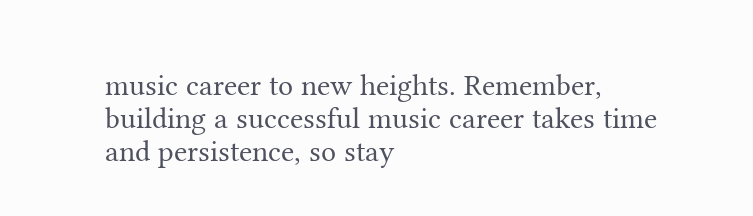music career to new heights. Remember, building a successful music career takes time and persistence, so stay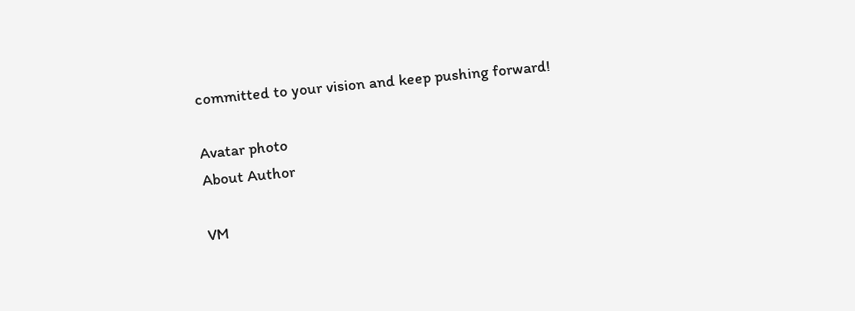committed to your vision and keep pushing forward!

Avatar photo
About Author

VM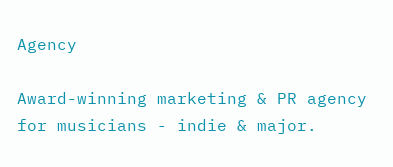Agency

Award-winning marketing & PR agency for musicians - indie & major.